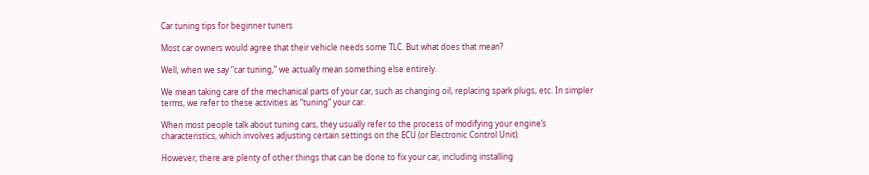Car tuning tips for beginner tuners

Most car owners would agree that their vehicle needs some TLC. But what does that mean?

Well, when we say “car tuning,” we actually mean something else entirely.

We mean taking care of the mechanical parts of your car, such as changing oil, replacing spark plugs, etc. In simpler terms, we refer to these activities as “tuning” your car.

When most people talk about tuning cars, they usually refer to the process of modifying your engine’s characteristics, which involves adjusting certain settings on the ECU (or Electronic Control Unit).

However, there are plenty of other things that can be done to fix your car, including installing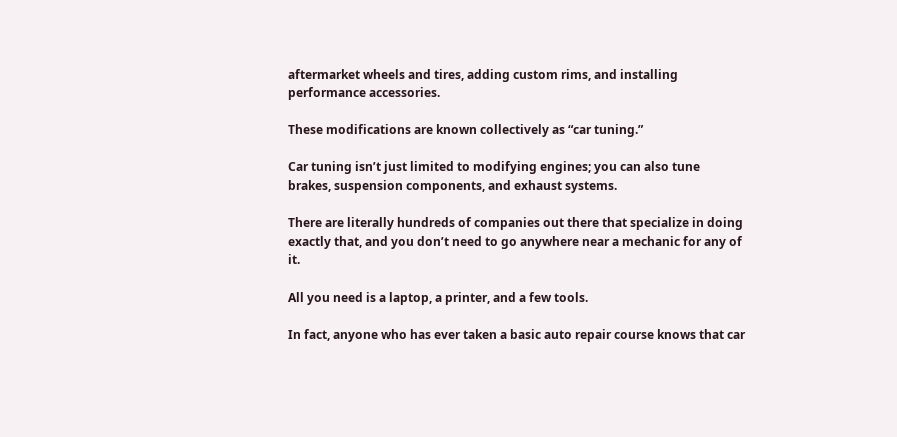aftermarket wheels and tires, adding custom rims, and installing performance accessories.

These modifications are known collectively as “car tuning.”

Car tuning isn’t just limited to modifying engines; you can also tune brakes, suspension components, and exhaust systems.

There are literally hundreds of companies out there that specialize in doing exactly that, and you don’t need to go anywhere near a mechanic for any of it.

All you need is a laptop, a printer, and a few tools.

In fact, anyone who has ever taken a basic auto repair course knows that car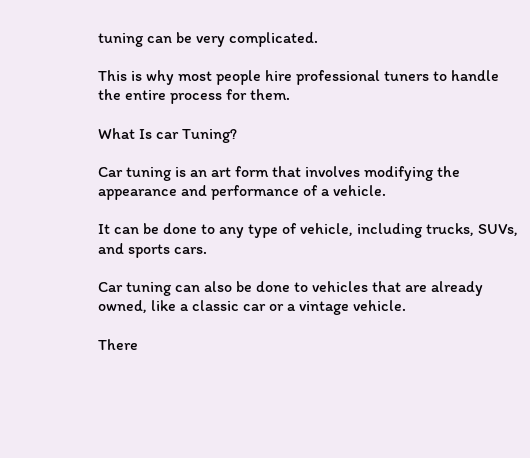tuning can be very complicated.

This is why most people hire professional tuners to handle the entire process for them.

What Is car Tuning?

Car tuning is an art form that involves modifying the appearance and performance of a vehicle.

It can be done to any type of vehicle, including trucks, SUVs, and sports cars.

Car tuning can also be done to vehicles that are already owned, like a classic car or a vintage vehicle.

There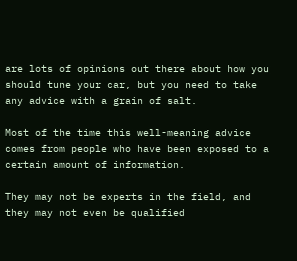are lots of opinions out there about how you should tune your car, but you need to take any advice with a grain of salt.

Most of the time this well-meaning advice comes from people who have been exposed to a certain amount of information.

They may not be experts in the field, and they may not even be qualified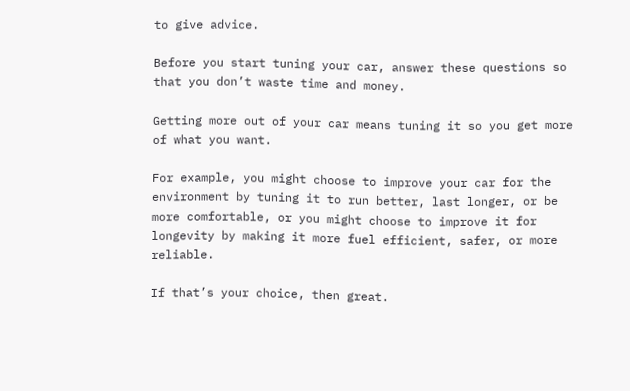to give advice.

Before you start tuning your car, answer these questions so that you don’t waste time and money.

Getting more out of your car means tuning it so you get more of what you want.

For example, you might choose to improve your car for the environment by tuning it to run better, last longer, or be more comfortable, or you might choose to improve it for longevity by making it more fuel efficient, safer, or more reliable.

If that’s your choice, then great.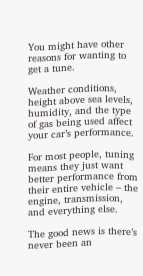You might have other reasons for wanting to get a tune.

Weather conditions, height above sea levels, humidity, and the type of gas being used affect your car’s performance.

For most people, tuning means they just want better performance from their entire vehicle – the engine, transmission, and everything else.

The good news is there’s never been an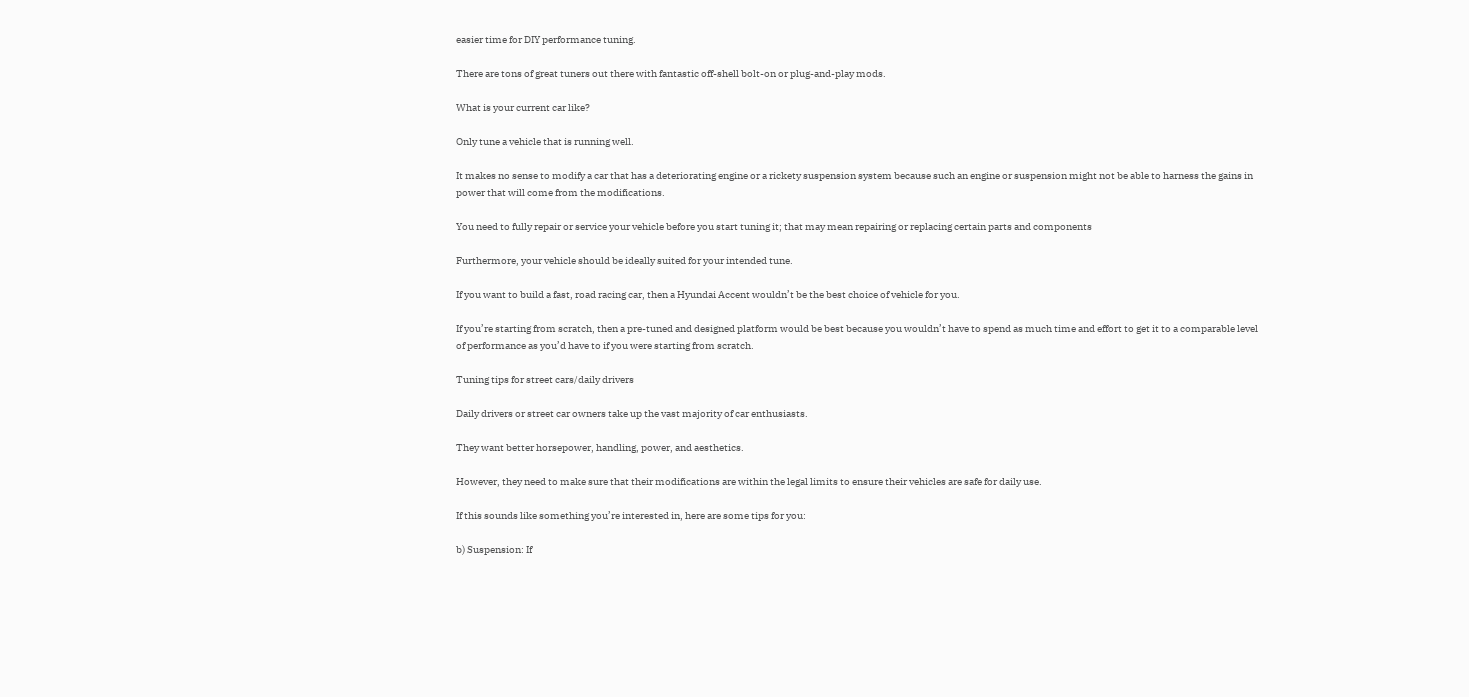easier time for DIY performance tuning.

There are tons of great tuners out there with fantastic off-shell bolt-on or plug-and-play mods.

What is your current car like?

Only tune a vehicle that is running well.

It makes no sense to modify a car that has a deteriorating engine or a rickety suspension system because such an engine or suspension might not be able to harness the gains in power that will come from the modifications.

You need to fully repair or service your vehicle before you start tuning it; that may mean repairing or replacing certain parts and components

Furthermore, your vehicle should be ideally suited for your intended tune.

If you want to build a fast, road racing car, then a Hyundai Accent wouldn’t be the best choice of vehicle for you.

If you’re starting from scratch, then a pre-tuned and designed platform would be best because you wouldn’t have to spend as much time and effort to get it to a comparable level of performance as you’d have to if you were starting from scratch.

Tuning tips for street cars/daily drivers

Daily drivers or street car owners take up the vast majority of car enthusiasts.

They want better horsepower, handling, power, and aesthetics.

However, they need to make sure that their modifications are within the legal limits to ensure their vehicles are safe for daily use.

If this sounds like something you’re interested in, here are some tips for you:

b) Suspension: If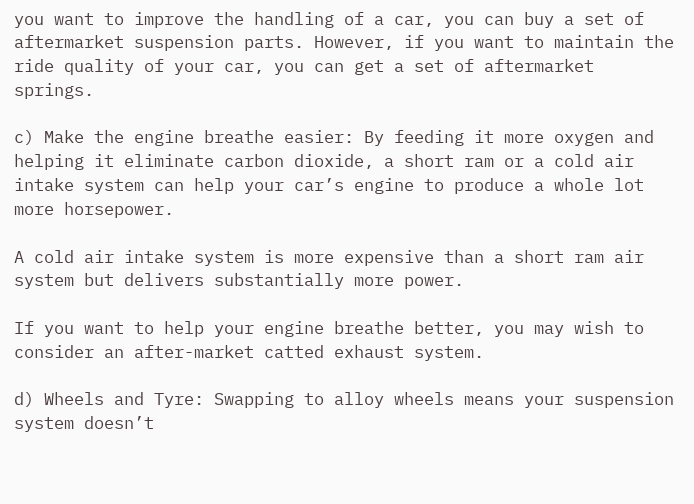you want to improve the handling of a car, you can buy a set of aftermarket suspension parts. However, if you want to maintain the ride quality of your car, you can get a set of aftermarket springs.

c) Make the engine breathe easier: By feeding it more oxygen and helping it eliminate carbon dioxide, a short ram or a cold air intake system can help your car’s engine to produce a whole lot more horsepower.

A cold air intake system is more expensive than a short ram air system but delivers substantially more power.

If you want to help your engine breathe better, you may wish to consider an after-market catted exhaust system.

d) Wheels and Tyre: Swapping to alloy wheels means your suspension system doesn’t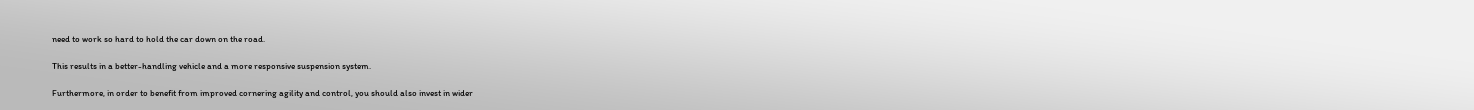need to work so hard to hold the car down on the road.

This results in a better-handling vehicle and a more responsive suspension system.

Furthermore, in order to benefit from improved cornering agility and control, you should also invest in wider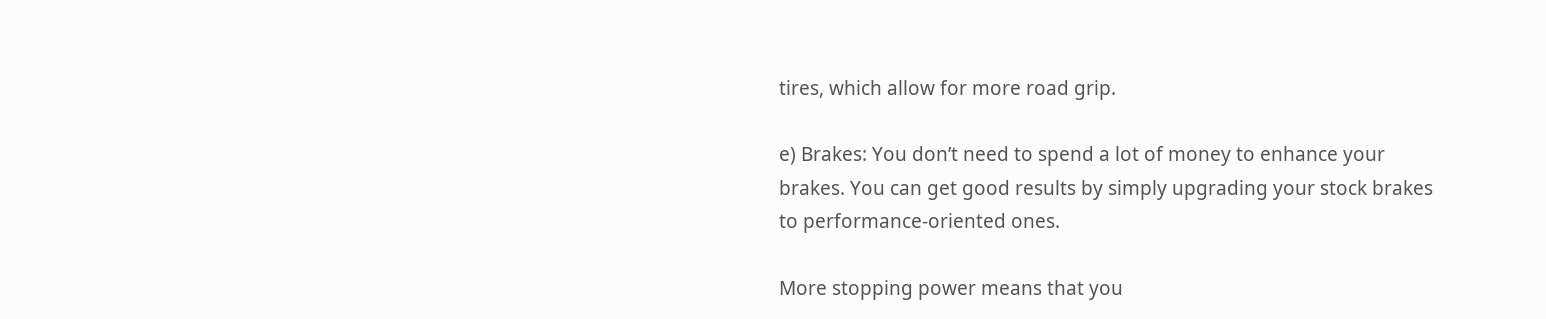tires, which allow for more road grip.

e) Brakes: You don’t need to spend a lot of money to enhance your brakes. You can get good results by simply upgrading your stock brakes to performance-oriented ones.

More stopping power means that you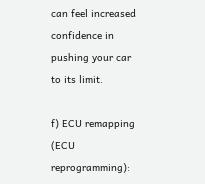can feel increased confidence in pushing your car to its limit.

f) ECU remapping (ECU reprogramming):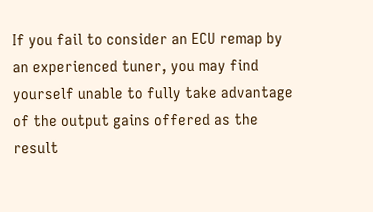If you fail to consider an ECU remap by an experienced tuner, you may find yourself unable to fully take advantage of the output gains offered as the result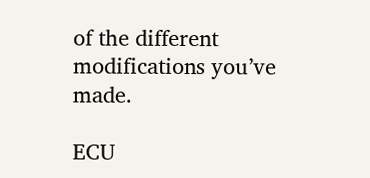of the different modifications you’ve made.

ECU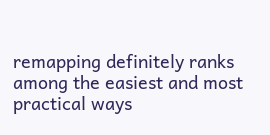remapping definitely ranks among the easiest and most practical ways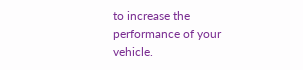to increase the performance of your vehicle.